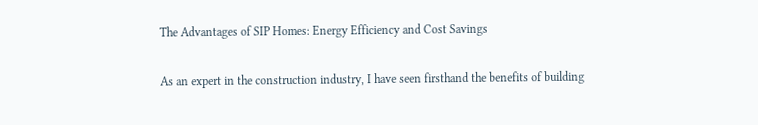The Advantages of SIP Homes: Energy Efficiency and Cost Savings

As an expert in the construction industry, I have seen firsthand the benefits of building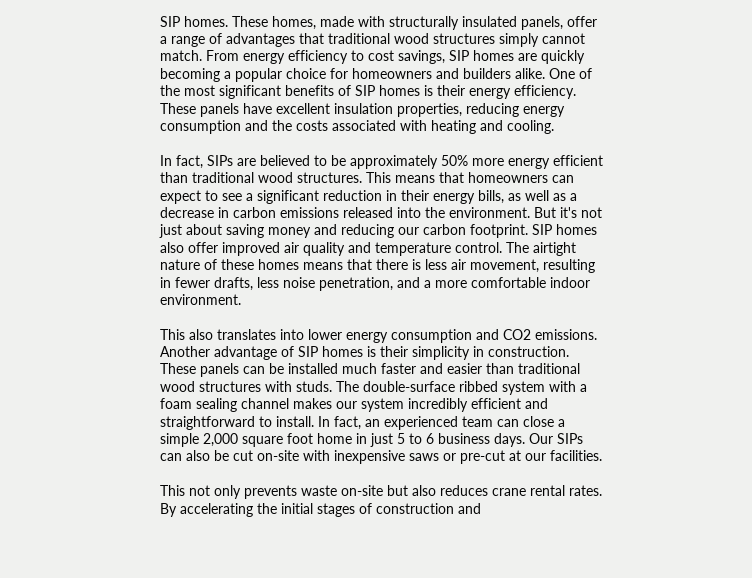SIP homes. These homes, made with structurally insulated panels, offer a range of advantages that traditional wood structures simply cannot match. From energy efficiency to cost savings, SIP homes are quickly becoming a popular choice for homeowners and builders alike. One of the most significant benefits of SIP homes is their energy efficiency. These panels have excellent insulation properties, reducing energy consumption and the costs associated with heating and cooling.

In fact, SIPs are believed to be approximately 50% more energy efficient than traditional wood structures. This means that homeowners can expect to see a significant reduction in their energy bills, as well as a decrease in carbon emissions released into the environment. But it's not just about saving money and reducing our carbon footprint. SIP homes also offer improved air quality and temperature control. The airtight nature of these homes means that there is less air movement, resulting in fewer drafts, less noise penetration, and a more comfortable indoor environment.

This also translates into lower energy consumption and CO2 emissions. Another advantage of SIP homes is their simplicity in construction. These panels can be installed much faster and easier than traditional wood structures with studs. The double-surface ribbed system with a foam sealing channel makes our system incredibly efficient and straightforward to install. In fact, an experienced team can close a simple 2,000 square foot home in just 5 to 6 business days. Our SIPs can also be cut on-site with inexpensive saws or pre-cut at our facilities.

This not only prevents waste on-site but also reduces crane rental rates. By accelerating the initial stages of construction and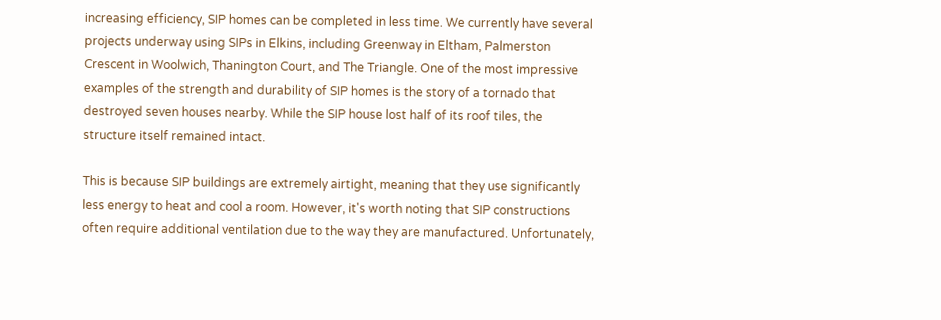increasing efficiency, SIP homes can be completed in less time. We currently have several projects underway using SIPs in Elkins, including Greenway in Eltham, Palmerston Crescent in Woolwich, Thanington Court, and The Triangle. One of the most impressive examples of the strength and durability of SIP homes is the story of a tornado that destroyed seven houses nearby. While the SIP house lost half of its roof tiles, the structure itself remained intact.

This is because SIP buildings are extremely airtight, meaning that they use significantly less energy to heat and cool a room. However, it's worth noting that SIP constructions often require additional ventilation due to the way they are manufactured. Unfortunately,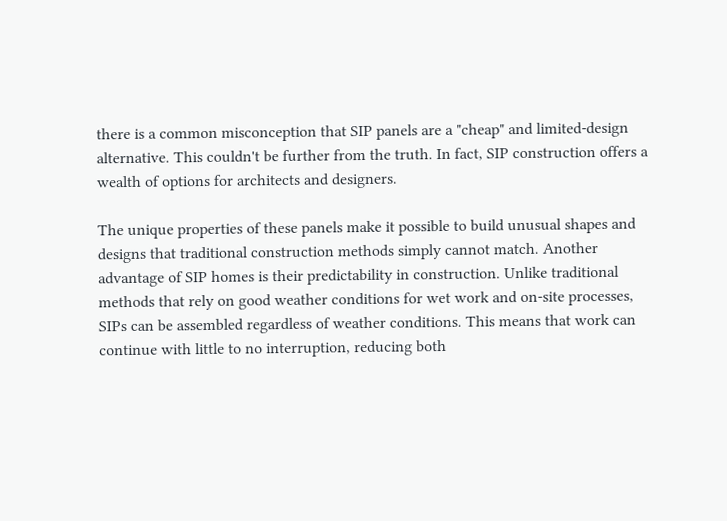there is a common misconception that SIP panels are a "cheap" and limited-design alternative. This couldn't be further from the truth. In fact, SIP construction offers a wealth of options for architects and designers.

The unique properties of these panels make it possible to build unusual shapes and designs that traditional construction methods simply cannot match. Another advantage of SIP homes is their predictability in construction. Unlike traditional methods that rely on good weather conditions for wet work and on-site processes, SIPs can be assembled regardless of weather conditions. This means that work can continue with little to no interruption, reducing both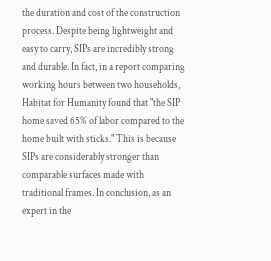the duration and cost of the construction process. Despite being lightweight and easy to carry, SIPs are incredibly strong and durable. In fact, in a report comparing working hours between two households, Habitat for Humanity found that "the SIP home saved 65% of labor compared to the home built with sticks." This is because SIPs are considerably stronger than comparable surfaces made with traditional frames. In conclusion, as an expert in the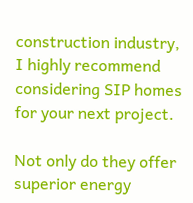construction industry, I highly recommend considering SIP homes for your next project.

Not only do they offer superior energy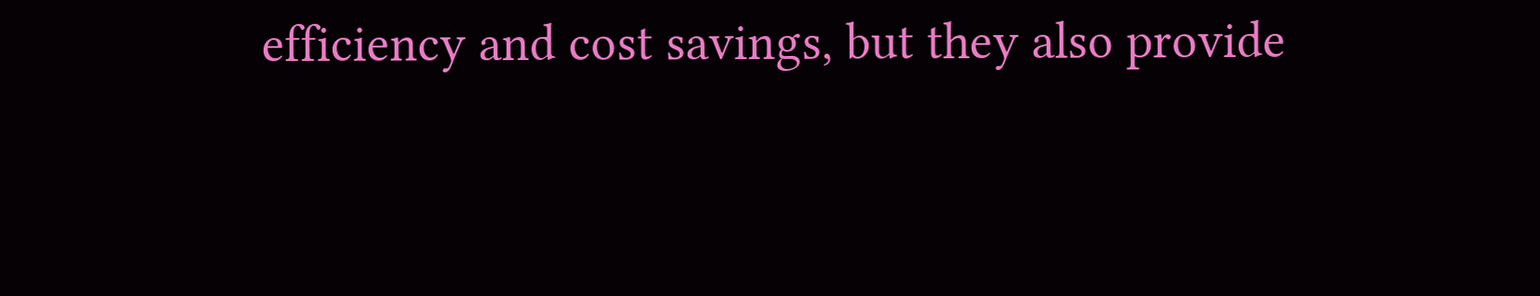efficiency and cost savings, but they also provide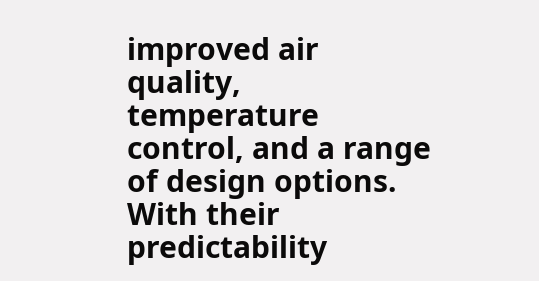improved air quality, temperature control, and a range of design options. With their predictability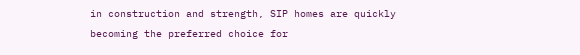in construction and strength, SIP homes are quickly becoming the preferred choice for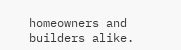homeowners and builders alike.